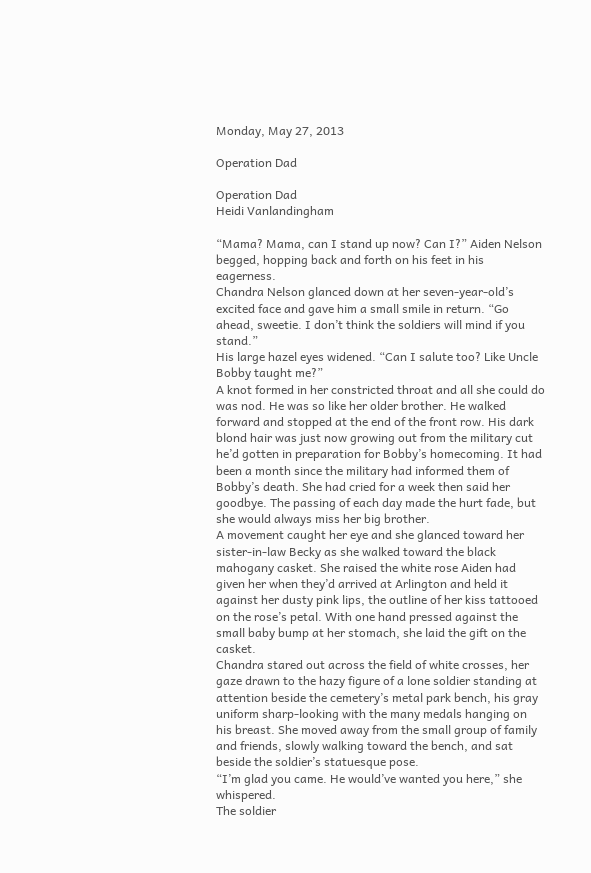Monday, May 27, 2013

Operation Dad

Operation Dad
Heidi Vanlandingham

“Mama? Mama, can I stand up now? Can I?” Aiden Nelson begged, hopping back and forth on his feet in his eagerness.
Chandra Nelson glanced down at her seven-year-old’s excited face and gave him a small smile in return. “Go ahead, sweetie. I don’t think the soldiers will mind if you stand.”
His large hazel eyes widened. “Can I salute too? Like Uncle Bobby taught me?”
A knot formed in her constricted throat and all she could do was nod. He was so like her older brother. He walked forward and stopped at the end of the front row. His dark blond hair was just now growing out from the military cut he’d gotten in preparation for Bobby’s homecoming. It had been a month since the military had informed them of Bobby’s death. She had cried for a week then said her goodbye. The passing of each day made the hurt fade, but she would always miss her big brother.
A movement caught her eye and she glanced toward her sister-in-law Becky as she walked toward the black mahogany casket. She raised the white rose Aiden had given her when they’d arrived at Arlington and held it against her dusty pink lips, the outline of her kiss tattooed on the rose’s petal. With one hand pressed against the small baby bump at her stomach, she laid the gift on the casket.
Chandra stared out across the field of white crosses, her gaze drawn to the hazy figure of a lone soldier standing at attention beside the cemetery’s metal park bench, his gray uniform sharp-looking with the many medals hanging on his breast. She moved away from the small group of family and friends, slowly walking toward the bench, and sat beside the soldier’s statuesque pose.
“I’m glad you came. He would’ve wanted you here,” she whispered.
The soldier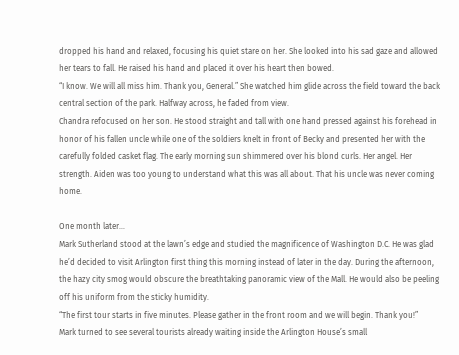dropped his hand and relaxed, focusing his quiet stare on her. She looked into his sad gaze and allowed her tears to fall. He raised his hand and placed it over his heart then bowed.
“I know. We will all miss him. Thank you, General.” She watched him glide across the field toward the back central section of the park. Halfway across, he faded from view.
Chandra refocused on her son. He stood straight and tall with one hand pressed against his forehead in honor of his fallen uncle while one of the soldiers knelt in front of Becky and presented her with the carefully folded casket flag. The early morning sun shimmered over his blond curls. Her angel. Her strength. Aiden was too young to understand what this was all about. That his uncle was never coming home.

One month later…
Mark Sutherland stood at the lawn’s edge and studied the magnificence of Washington D.C. He was glad he’d decided to visit Arlington first thing this morning instead of later in the day. During the afternoon, the hazy city smog would obscure the breathtaking panoramic view of the Mall. He would also be peeling off his uniform from the sticky humidity.
“The first tour starts in five minutes. Please gather in the front room and we will begin. Thank you!”
Mark turned to see several tourists already waiting inside the Arlington House’s small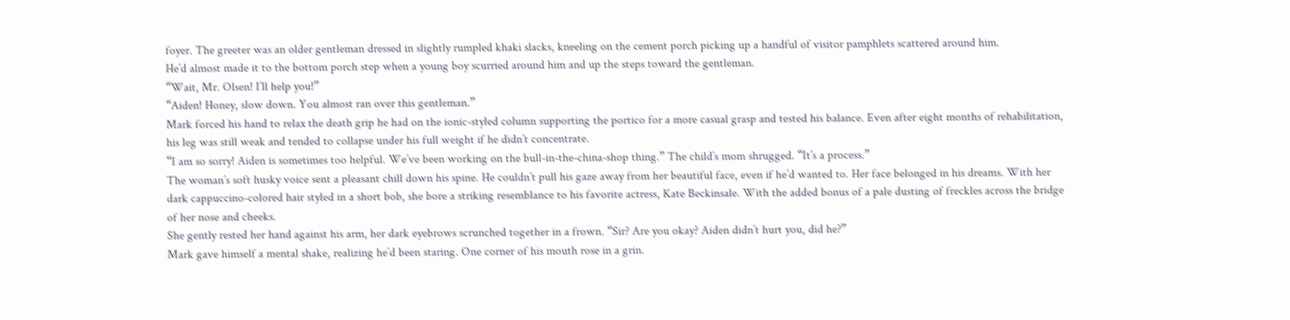foyer. The greeter was an older gentleman dressed in slightly rumpled khaki slacks, kneeling on the cement porch picking up a handful of visitor pamphlets scattered around him.
He’d almost made it to the bottom porch step when a young boy scurried around him and up the steps toward the gentleman.
“Wait, Mr. Olsen! I’ll help you!”
“Aiden! Honey, slow down. You almost ran over this gentleman.”
Mark forced his hand to relax the death grip he had on the ionic-styled column supporting the portico for a more casual grasp and tested his balance. Even after eight months of rehabilitation, his leg was still weak and tended to collapse under his full weight if he didn’t concentrate.
“I am so sorry! Aiden is sometimes too helpful. We’ve been working on the bull-in-the-china-shop thing.” The child’s mom shrugged. “It’s a process.”
The woman’s soft husky voice sent a pleasant chill down his spine. He couldn’t pull his gaze away from her beautiful face, even if he’d wanted to. Her face belonged in his dreams. With her dark cappuccino-colored hair styled in a short bob, she bore a striking resemblance to his favorite actress, Kate Beckinsale. With the added bonus of a pale dusting of freckles across the bridge of her nose and cheeks.
She gently rested her hand against his arm, her dark eyebrows scrunched together in a frown. “Sir? Are you okay? Aiden didn’t hurt you, did he?”
Mark gave himself a mental shake, realizing he’d been staring. One corner of his mouth rose in a grin.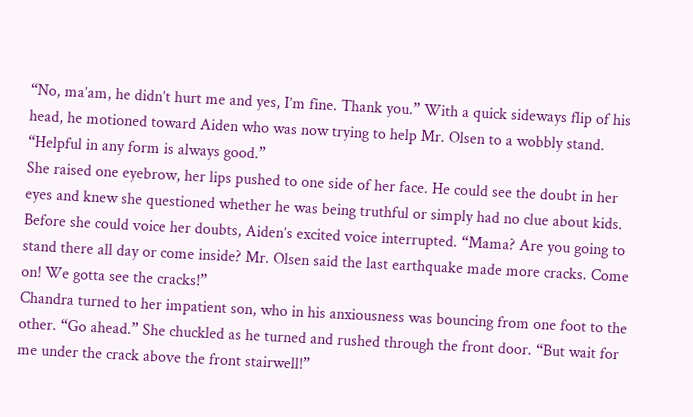“No, ma’am, he didn’t hurt me and yes, I’m fine. Thank you.” With a quick sideways flip of his head, he motioned toward Aiden who was now trying to help Mr. Olsen to a wobbly stand. “Helpful in any form is always good.”
She raised one eyebrow, her lips pushed to one side of her face. He could see the doubt in her eyes and knew she questioned whether he was being truthful or simply had no clue about kids.
Before she could voice her doubts, Aiden’s excited voice interrupted. “Mama? Are you going to stand there all day or come inside? Mr. Olsen said the last earthquake made more cracks. Come on! We gotta see the cracks!”
Chandra turned to her impatient son, who in his anxiousness was bouncing from one foot to the other. “Go ahead.” She chuckled as he turned and rushed through the front door. “But wait for me under the crack above the front stairwell!”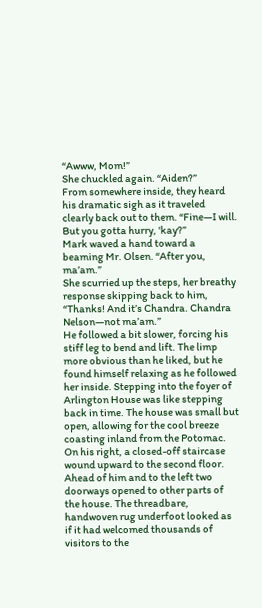“Awww, Mom!”
She chuckled again. “Aiden?”
From somewhere inside, they heard his dramatic sigh as it traveled clearly back out to them. “Fine—I will. But you gotta hurry, 'kay?”
Mark waved a hand toward a beaming Mr. Olsen. “After you, ma’am.”
She scurried up the steps, her breathy response skipping back to him, “Thanks! And it’s Chandra. Chandra Nelson—not ma’am.”
He followed a bit slower, forcing his stiff leg to bend and lift. The limp more obvious than he liked, but he found himself relaxing as he followed her inside. Stepping into the foyer of Arlington House was like stepping back in time. The house was small but open, allowing for the cool breeze coasting inland from the Potomac. On his right, a closed-off staircase wound upward to the second floor. Ahead of him and to the left two doorways opened to other parts of the house. The threadbare, handwoven rug underfoot looked as if it had welcomed thousands of visitors to the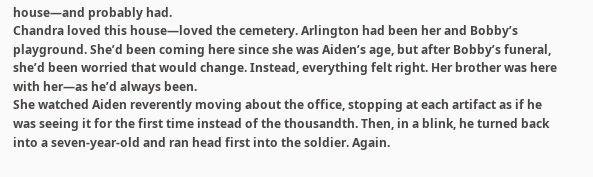house—and probably had.
Chandra loved this house—loved the cemetery. Arlington had been her and Bobby’s playground. She’d been coming here since she was Aiden’s age, but after Bobby’s funeral, she’d been worried that would change. Instead, everything felt right. Her brother was here with her—as he’d always been.
She watched Aiden reverently moving about the office, stopping at each artifact as if he was seeing it for the first time instead of the thousandth. Then, in a blink, he turned back into a seven-year-old and ran head first into the soldier. Again.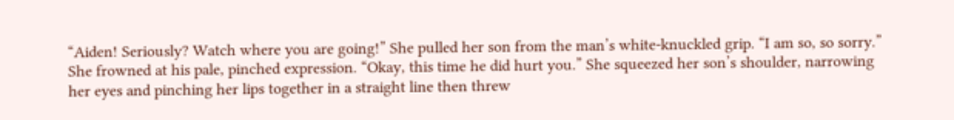“Aiden! Seriously? Watch where you are going!” She pulled her son from the man’s white-knuckled grip. “I am so, so sorry.” She frowned at his pale, pinched expression. “Okay, this time he did hurt you.” She squeezed her son’s shoulder, narrowing her eyes and pinching her lips together in a straight line then threw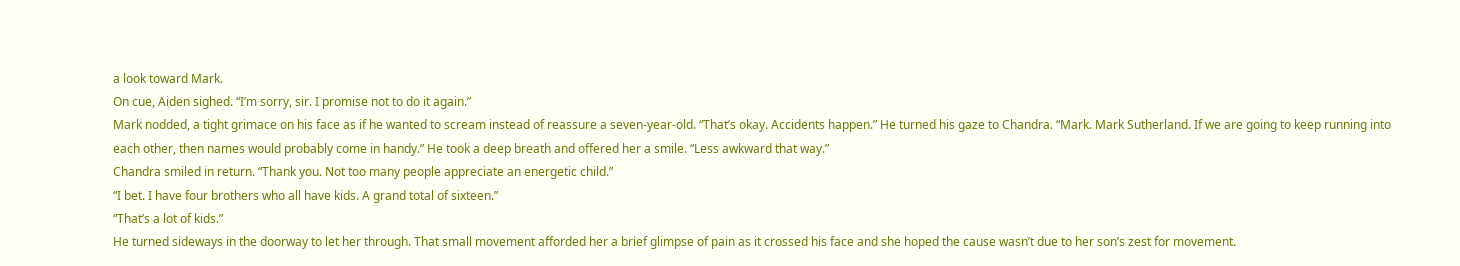a look toward Mark.
On cue, Aiden sighed. “I’m sorry, sir. I promise not to do it again.”
Mark nodded, a tight grimace on his face as if he wanted to scream instead of reassure a seven-year-old. “That’s okay. Accidents happen.” He turned his gaze to Chandra. “Mark. Mark Sutherland. If we are going to keep running into each other, then names would probably come in handy.” He took a deep breath and offered her a smile. “Less awkward that way.”
Chandra smiled in return. “Thank you. Not too many people appreciate an energetic child.”
“I bet. I have four brothers who all have kids. A grand total of sixteen.”
“That’s a lot of kids.”
He turned sideways in the doorway to let her through. That small movement afforded her a brief glimpse of pain as it crossed his face and she hoped the cause wasn’t due to her son’s zest for movement.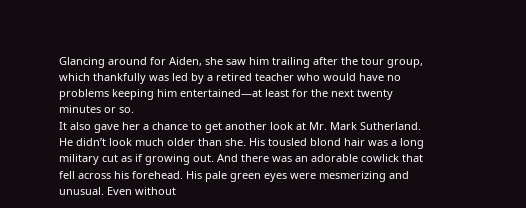Glancing around for Aiden, she saw him trailing after the tour group, which thankfully was led by a retired teacher who would have no problems keeping him entertained—at least for the next twenty minutes or so.
It also gave her a chance to get another look at Mr. Mark Sutherland. He didn’t look much older than she. His tousled blond hair was a long military cut as if growing out. And there was an adorable cowlick that fell across his forehead. His pale green eyes were mesmerizing and unusual. Even without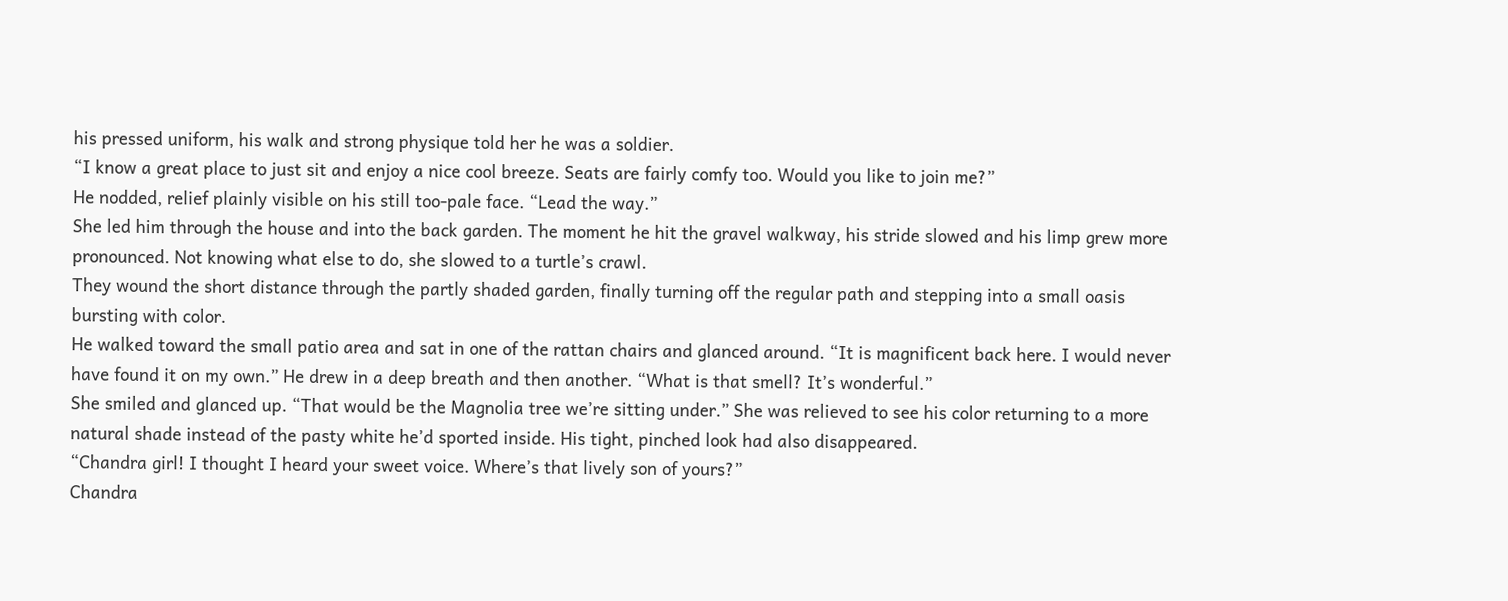his pressed uniform, his walk and strong physique told her he was a soldier.
“I know a great place to just sit and enjoy a nice cool breeze. Seats are fairly comfy too. Would you like to join me?”
He nodded, relief plainly visible on his still too-pale face. “Lead the way.”
She led him through the house and into the back garden. The moment he hit the gravel walkway, his stride slowed and his limp grew more pronounced. Not knowing what else to do, she slowed to a turtle’s crawl.
They wound the short distance through the partly shaded garden, finally turning off the regular path and stepping into a small oasis bursting with color.
He walked toward the small patio area and sat in one of the rattan chairs and glanced around. “It is magnificent back here. I would never have found it on my own.” He drew in a deep breath and then another. “What is that smell? It’s wonderful.”
She smiled and glanced up. “That would be the Magnolia tree we’re sitting under.” She was relieved to see his color returning to a more natural shade instead of the pasty white he’d sported inside. His tight, pinched look had also disappeared.
“Chandra girl! I thought I heard your sweet voice. Where’s that lively son of yours?”
Chandra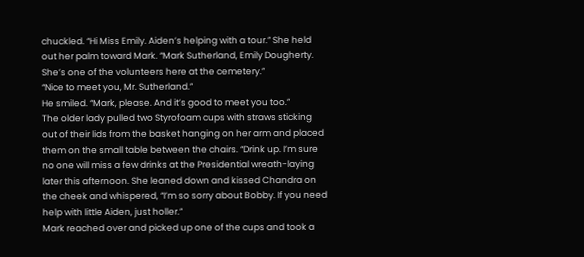chuckled. “Hi Miss Emily. Aiden’s helping with a tour.” She held out her palm toward Mark. “Mark Sutherland, Emily Dougherty. She’s one of the volunteers here at the cemetery.”
“Nice to meet you, Mr. Sutherland.”
He smiled. “Mark, please. And it’s good to meet you too.”
The older lady pulled two Styrofoam cups with straws sticking out of their lids from the basket hanging on her arm and placed them on the small table between the chairs. “Drink up. I’m sure no one will miss a few drinks at the Presidential wreath-laying later this afternoon. She leaned down and kissed Chandra on the cheek and whispered, “I’m so sorry about Bobby. If you need help with little Aiden, just holler.”
Mark reached over and picked up one of the cups and took a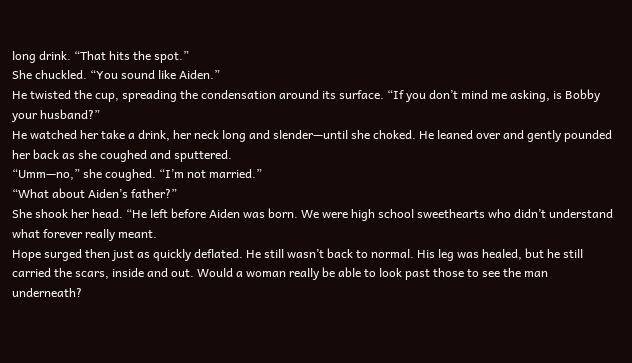long drink. “That hits the spot.”
She chuckled. “You sound like Aiden.”
He twisted the cup, spreading the condensation around its surface. “If you don’t mind me asking, is Bobby your husband?”
He watched her take a drink, her neck long and slender—until she choked. He leaned over and gently pounded her back as she coughed and sputtered.
“Umm—no,” she coughed. “I’m not married.”
“What about Aiden’s father?”
She shook her head. “He left before Aiden was born. We were high school sweethearts who didn’t understand what forever really meant.
Hope surged then just as quickly deflated. He still wasn’t back to normal. His leg was healed, but he still carried the scars, inside and out. Would a woman really be able to look past those to see the man underneath?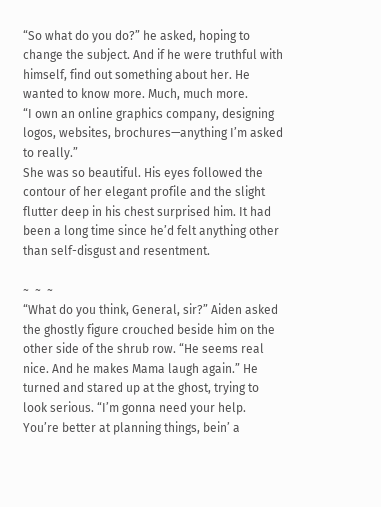“So what do you do?” he asked, hoping to change the subject. And if he were truthful with himself, find out something about her. He wanted to know more. Much, much more.
“I own an online graphics company, designing logos, websites, brochures—anything I’m asked to really.”
She was so beautiful. His eyes followed the contour of her elegant profile and the slight flutter deep in his chest surprised him. It had been a long time since he’d felt anything other than self-disgust and resentment.

~  ~  ~
“What do you think, General, sir?” Aiden asked the ghostly figure crouched beside him on the other side of the shrub row. “He seems real nice. And he makes Mama laugh again.” He turned and stared up at the ghost, trying to look serious. “I’m gonna need your help. You’re better at planning things, bein’ a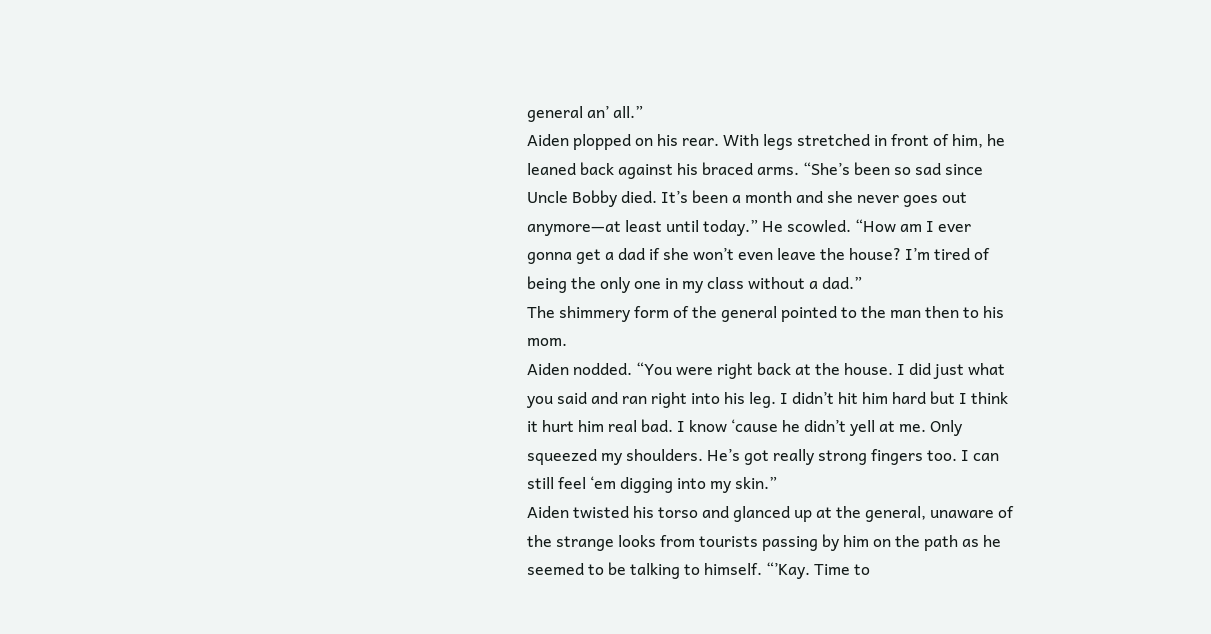general an’ all.”
Aiden plopped on his rear. With legs stretched in front of him, he leaned back against his braced arms. “She’s been so sad since Uncle Bobby died. It’s been a month and she never goes out anymore—at least until today.” He scowled. “How am I ever gonna get a dad if she won’t even leave the house? I’m tired of being the only one in my class without a dad.”
The shimmery form of the general pointed to the man then to his mom.
Aiden nodded. “You were right back at the house. I did just what you said and ran right into his leg. I didn’t hit him hard but I think it hurt him real bad. I know ‘cause he didn’t yell at me. Only squeezed my shoulders. He’s got really strong fingers too. I can still feel ‘em digging into my skin.”
Aiden twisted his torso and glanced up at the general, unaware of the strange looks from tourists passing by him on the path as he seemed to be talking to himself. “’Kay. Time to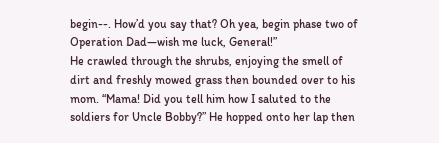begin--. How’d you say that? Oh yea, begin phase two of Operation Dad—wish me luck, General!”
He crawled through the shrubs, enjoying the smell of dirt and freshly mowed grass then bounded over to his mom. “Mama! Did you tell him how I saluted to the soldiers for Uncle Bobby?” He hopped onto her lap then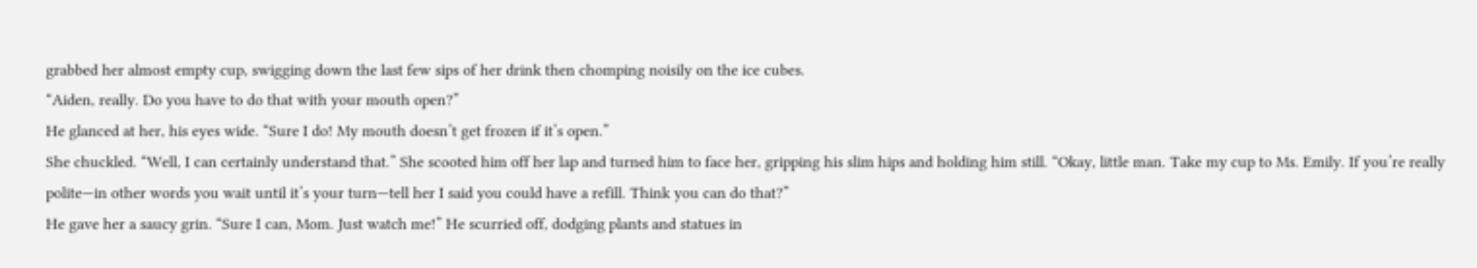grabbed her almost empty cup, swigging down the last few sips of her drink then chomping noisily on the ice cubes.
“Aiden, really. Do you have to do that with your mouth open?”
He glanced at her, his eyes wide. “Sure I do! My mouth doesn’t get frozen if it’s open.”
She chuckled. “Well, I can certainly understand that.” She scooted him off her lap and turned him to face her, gripping his slim hips and holding him still. “Okay, little man. Take my cup to Ms. Emily. If you’re really polite—in other words you wait until it’s your turn—tell her I said you could have a refill. Think you can do that?”
He gave her a saucy grin. “Sure I can, Mom. Just watch me!” He scurried off, dodging plants and statues in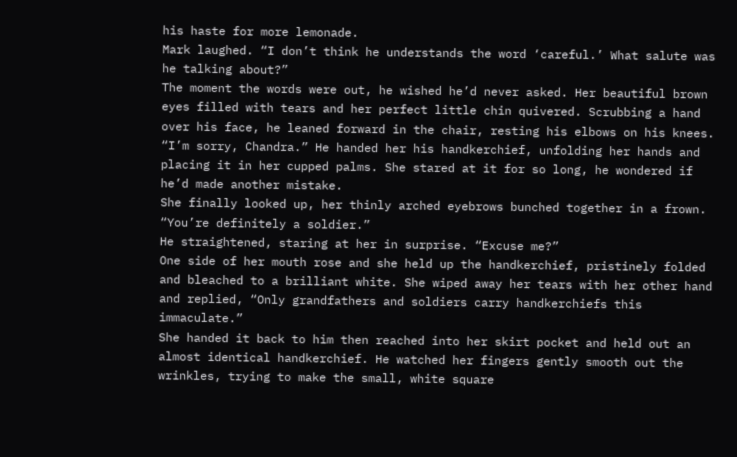his haste for more lemonade.
Mark laughed. “I don’t think he understands the word ‘careful.’ What salute was he talking about?”
The moment the words were out, he wished he’d never asked. Her beautiful brown eyes filled with tears and her perfect little chin quivered. Scrubbing a hand over his face, he leaned forward in the chair, resting his elbows on his knees. “I’m sorry, Chandra.” He handed her his handkerchief, unfolding her hands and placing it in her cupped palms. She stared at it for so long, he wondered if he’d made another mistake.
She finally looked up, her thinly arched eyebrows bunched together in a frown. “You’re definitely a soldier.”
He straightened, staring at her in surprise. “Excuse me?”
One side of her mouth rose and she held up the handkerchief, pristinely folded and bleached to a brilliant white. She wiped away her tears with her other hand and replied, “Only grandfathers and soldiers carry handkerchiefs this immaculate.”
She handed it back to him then reached into her skirt pocket and held out an almost identical handkerchief. He watched her fingers gently smooth out the wrinkles, trying to make the small, white square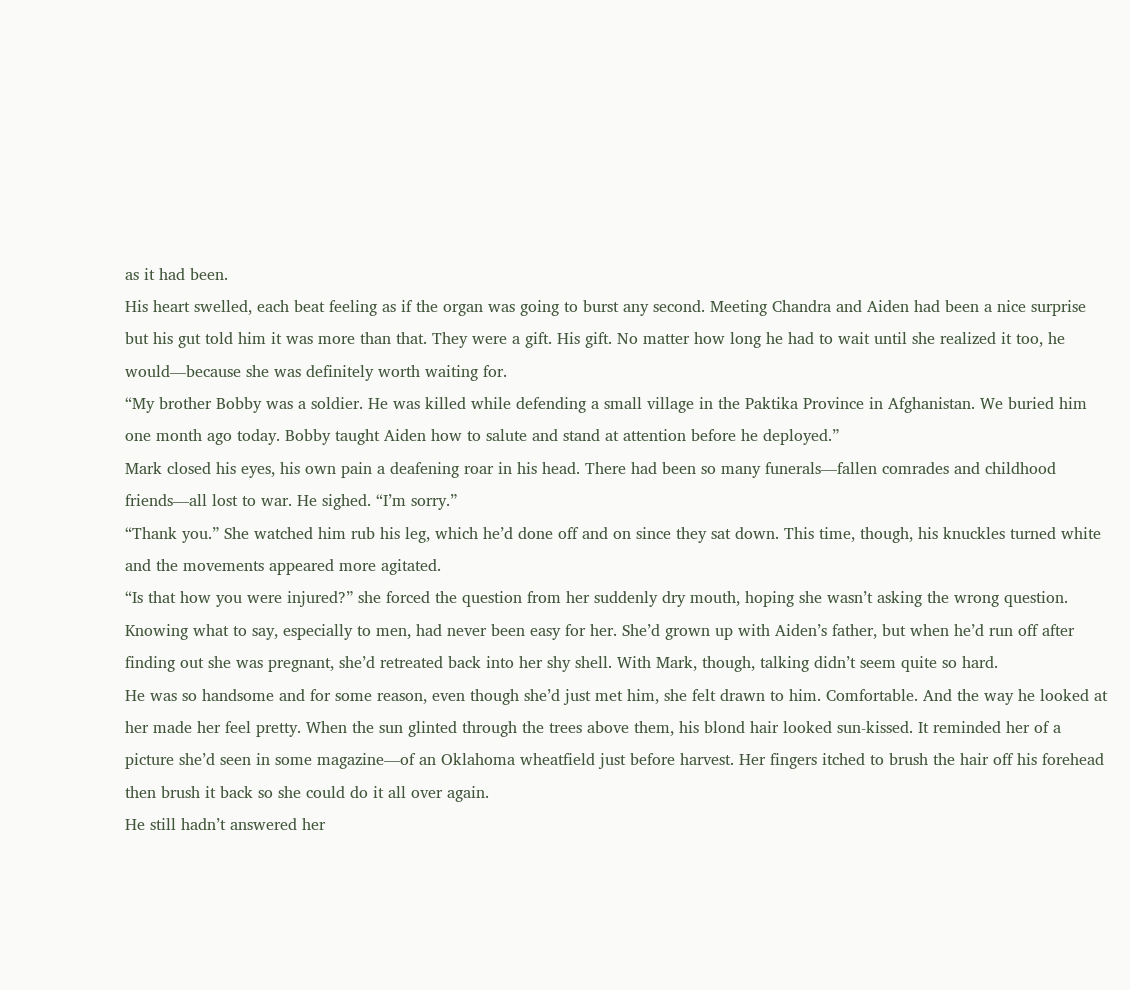as it had been.
His heart swelled, each beat feeling as if the organ was going to burst any second. Meeting Chandra and Aiden had been a nice surprise but his gut told him it was more than that. They were a gift. His gift. No matter how long he had to wait until she realized it too, he would—because she was definitely worth waiting for.
“My brother Bobby was a soldier. He was killed while defending a small village in the Paktika Province in Afghanistan. We buried him one month ago today. Bobby taught Aiden how to salute and stand at attention before he deployed.”
Mark closed his eyes, his own pain a deafening roar in his head. There had been so many funerals—fallen comrades and childhood friends—all lost to war. He sighed. “I’m sorry.”
“Thank you.” She watched him rub his leg, which he’d done off and on since they sat down. This time, though, his knuckles turned white and the movements appeared more agitated.
“Is that how you were injured?” she forced the question from her suddenly dry mouth, hoping she wasn’t asking the wrong question. Knowing what to say, especially to men, had never been easy for her. She’d grown up with Aiden’s father, but when he’d run off after finding out she was pregnant, she’d retreated back into her shy shell. With Mark, though, talking didn’t seem quite so hard.
He was so handsome and for some reason, even though she’d just met him, she felt drawn to him. Comfortable. And the way he looked at her made her feel pretty. When the sun glinted through the trees above them, his blond hair looked sun-kissed. It reminded her of a picture she’d seen in some magazine—of an Oklahoma wheatfield just before harvest. Her fingers itched to brush the hair off his forehead then brush it back so she could do it all over again.
He still hadn’t answered her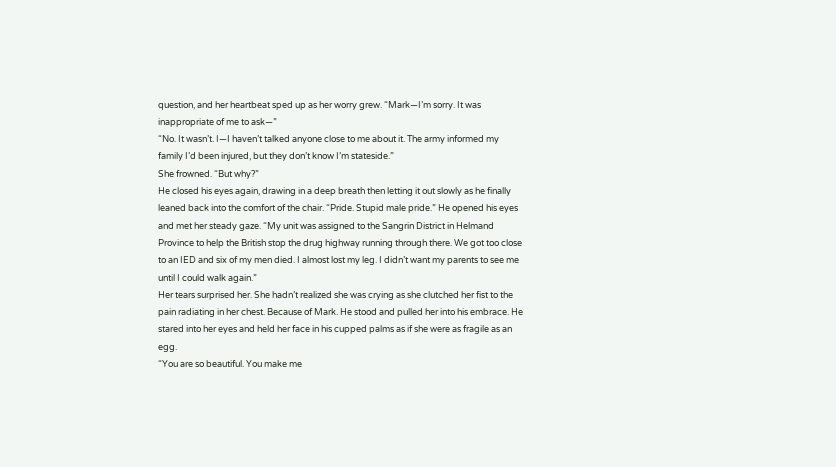question, and her heartbeat sped up as her worry grew. “Mark—I’m sorry. It was inappropriate of me to ask—”
“No. It wasn’t. I—I haven’t talked anyone close to me about it. The army informed my family I’d been injured, but they don’t know I’m stateside.”
She frowned. “But why?”
He closed his eyes again, drawing in a deep breath then letting it out slowly as he finally leaned back into the comfort of the chair. “Pride. Stupid male pride.” He opened his eyes and met her steady gaze. “My unit was assigned to the Sangrin District in Helmand Province to help the British stop the drug highway running through there. We got too close to an IED and six of my men died. I almost lost my leg. I didn’t want my parents to see me until I could walk again.”
Her tears surprised her. She hadn’t realized she was crying as she clutched her fist to the pain radiating in her chest. Because of Mark. He stood and pulled her into his embrace. He stared into her eyes and held her face in his cupped palms as if she were as fragile as an egg.
“You are so beautiful. You make me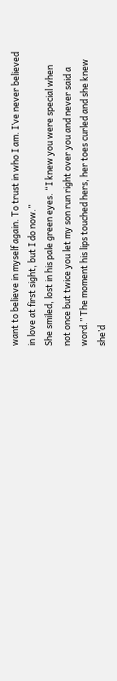want to believe in myself again. To trust in who I am. I’ve never believed in love at first sight, but I do now.”
She smiled, lost in his pale green eyes. “I knew you were special when not once but twice you let my son run right over you and never said a word.” The moment his lips touched hers, her toes curled and she knew she’d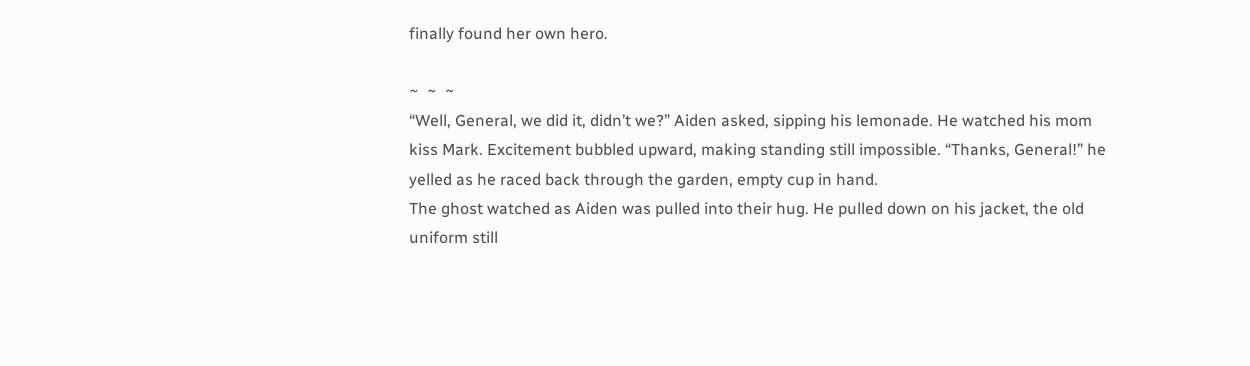finally found her own hero.

~  ~  ~
“Well, General, we did it, didn’t we?” Aiden asked, sipping his lemonade. He watched his mom kiss Mark. Excitement bubbled upward, making standing still impossible. “Thanks, General!” he yelled as he raced back through the garden, empty cup in hand.
The ghost watched as Aiden was pulled into their hug. He pulled down on his jacket, the old uniform still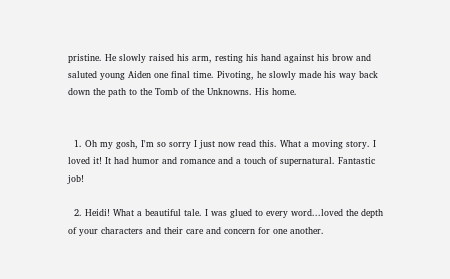pristine. He slowly raised his arm, resting his hand against his brow and saluted young Aiden one final time. Pivoting, he slowly made his way back down the path to the Tomb of the Unknowns. His home.


  1. Oh my gosh, I'm so sorry I just now read this. What a moving story. I loved it! It had humor and romance and a touch of supernatural. Fantastic job!

  2. Heidi! What a beautiful tale. I was glued to every word...loved the depth of your characters and their care and concern for one another.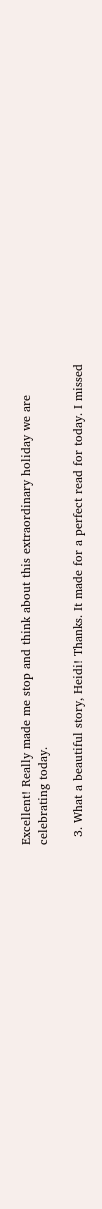Excellent! Really made me stop and think about this extraordinary holiday we are celebrating today.

  3. What a beautiful story, Heidi! Thanks. It made for a perfect read for today. I missed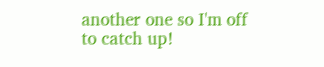another one so I'm off to catch up!